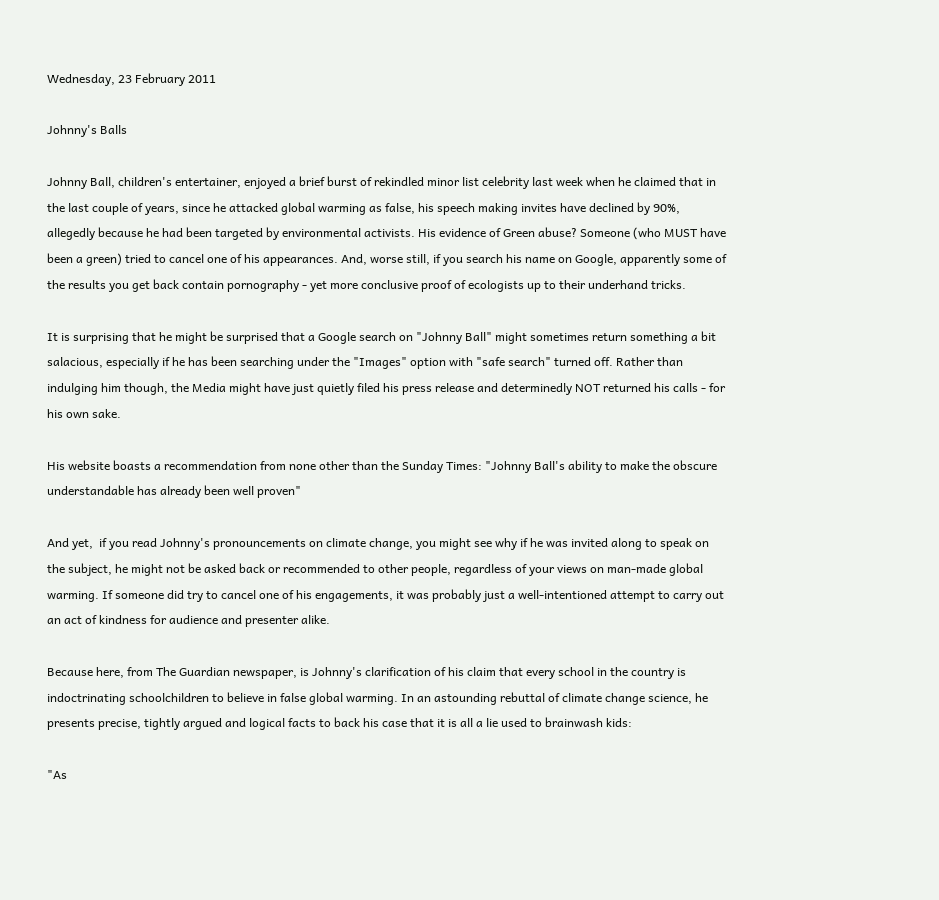Wednesday, 23 February 2011

Johnny's Balls

Johnny Ball, children's entertainer, enjoyed a brief burst of rekindled minor list celebrity last week when he claimed that in the last couple of years, since he attacked global warming as false, his speech making invites have declined by 90%, allegedly because he had been targeted by environmental activists. His evidence of Green abuse? Someone (who MUST have been a green) tried to cancel one of his appearances. And, worse still, if you search his name on Google, apparently some of the results you get back contain pornography - yet more conclusive proof of ecologists up to their underhand tricks.

It is surprising that he might be surprised that a Google search on "Johnny Ball" might sometimes return something a bit salacious, especially if he has been searching under the "Images" option with "safe search" turned off. Rather than indulging him though, the Media might have just quietly filed his press release and determinedly NOT returned his calls - for his own sake.

His website boasts a recommendation from none other than the Sunday Times: "Johnny Ball's ability to make the obscure understandable has already been well proven"

And yet,  if you read Johnny's pronouncements on climate change, you might see why if he was invited along to speak on the subject, he might not be asked back or recommended to other people, regardless of your views on man-made global warming. If someone did try to cancel one of his engagements, it was probably just a well-intentioned attempt to carry out an act of kindness for audience and presenter alike.

Because here, from The Guardian newspaper, is Johnny's clarification of his claim that every school in the country is indoctrinating schoolchildren to believe in false global warming. In an astounding rebuttal of climate change science, he presents precise, tightly argued and logical facts to back his case that it is all a lie used to brainwash kids:

"As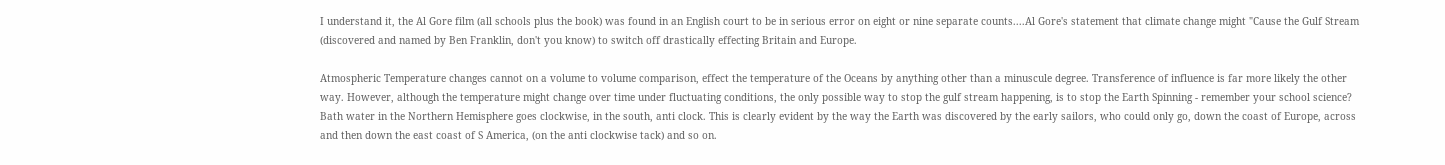I understand it, the Al Gore film (all schools plus the book) was found in an English court to be in serious error on eight or nine separate counts....Al Gore's statement that climate change might "Cause the Gulf Stream (discovered and named by Ben Franklin, don't you know) to switch off drastically effecting Britain and Europe.

Atmospheric Temperature changes cannot on a volume to volume comparison, effect the temperature of the Oceans by anything other than a minuscule degree. Transference of influence is far more likely the other way. However, although the temperature might change over time under fluctuating conditions, the only possible way to stop the gulf stream happening, is to stop the Earth Spinning - remember your school science? Bath water in the Northern Hemisphere goes clockwise, in the south, anti clock. This is clearly evident by the way the Earth was discovered by the early sailors, who could only go, down the coast of Europe, across and then down the east coast of S America, (on the anti clockwise tack) and so on.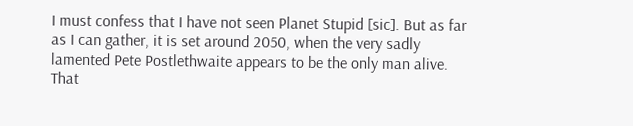I must confess that I have not seen Planet Stupid [sic]. But as far as I can gather, it is set around 2050, when the very sadly lamented Pete Postlethwaite appears to be the only man alive. That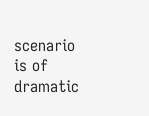scenario is of dramatic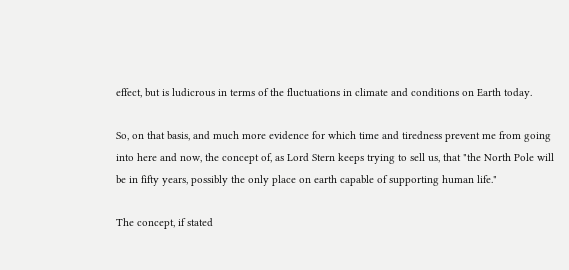effect, but is ludicrous in terms of the fluctuations in climate and conditions on Earth today.

So, on that basis, and much more evidence for which time and tiredness prevent me from going into here and now, the concept of, as Lord Stern keeps trying to sell us, that "the North Pole will be in fifty years, possibly the only place on earth capable of supporting human life."

The concept, if stated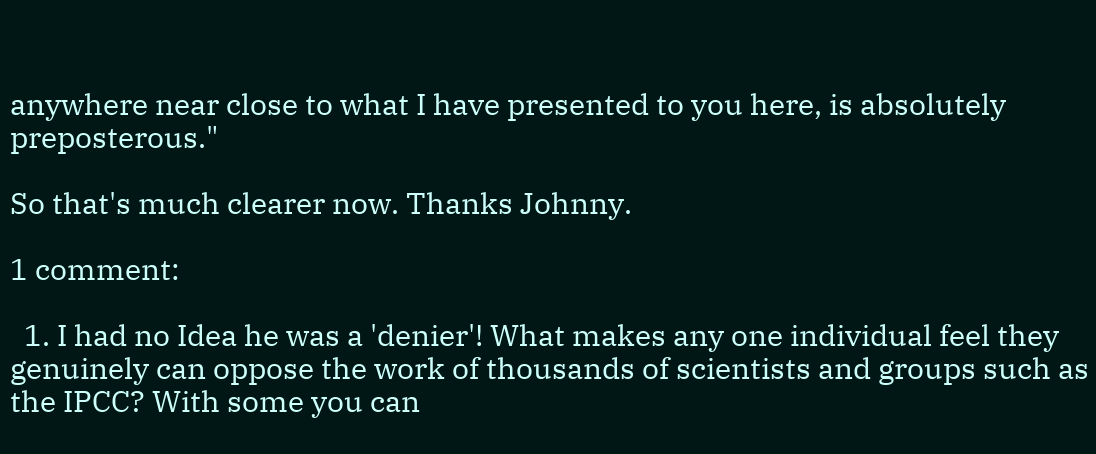anywhere near close to what I have presented to you here, is absolutely preposterous."

So that's much clearer now. Thanks Johnny.

1 comment:

  1. I had no Idea he was a 'denier'! What makes any one individual feel they genuinely can oppose the work of thousands of scientists and groups such as the IPCC? With some you can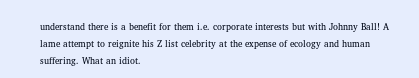understand there is a benefit for them i.e. corporate interests but with Johnny Ball! A lame attempt to reignite his Z list celebrity at the expense of ecology and human suffering. What an idiot.